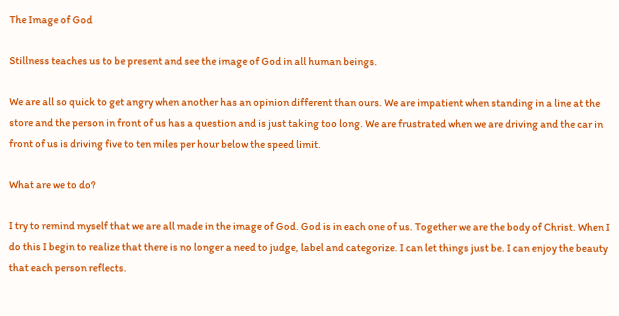The Image of God

Stillness teaches us to be present and see the image of God in all human beings.

We are all so quick to get angry when another has an opinion different than ours. We are impatient when standing in a line at the store and the person in front of us has a question and is just taking too long. We are frustrated when we are driving and the car in front of us is driving five to ten miles per hour below the speed limit.

What are we to do?

I try to remind myself that we are all made in the image of God. God is in each one of us. Together we are the body of Christ. When I do this I begin to realize that there is no longer a need to judge, label and categorize. I can let things just be. I can enjoy the beauty that each person reflects.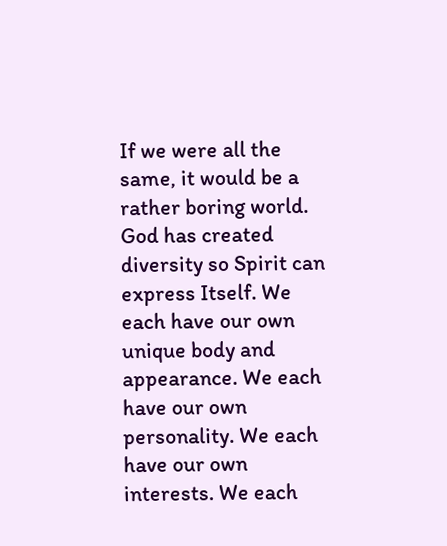If we were all the same, it would be a rather boring world. God has created diversity so Spirit can express Itself. We each have our own unique body and appearance. We each have our own personality. We each have our own interests. We each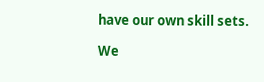have our own skill sets.

We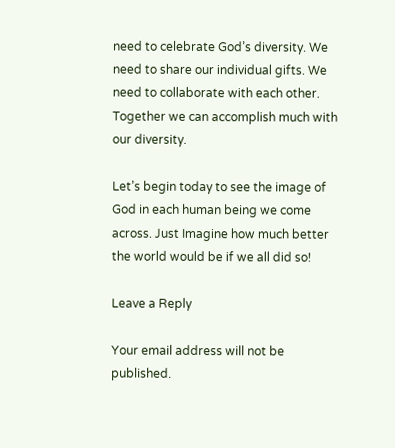need to celebrate God’s diversity. We need to share our individual gifts. We need to collaborate with each other. Together we can accomplish much with our diversity.

Let’s begin today to see the image of God in each human being we come across. Just Imagine how much better the world would be if we all did so!

Leave a Reply

Your email address will not be published.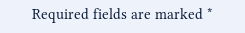Required fields are marked *